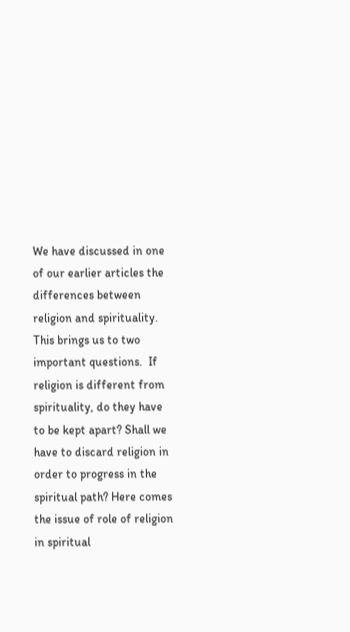We have discussed in one of our earlier articles the differences between religion and spirituality.  This brings us to two important questions.  If religion is different from spirituality, do they have to be kept apart? Shall we have to discard religion in order to progress in the spiritual path? Here comes the issue of role of religion in spiritual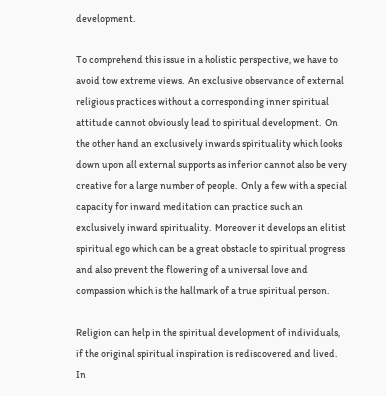development.

To comprehend this issue in a holistic perspective, we have to avoid tow extreme views.  An exclusive observance of external religious practices without a corresponding inner spiritual attitude cannot obviously lead to spiritual development.  On the other hand an exclusively inwards spirituality which looks down upon all external supports as inferior cannot also be very creative for a large number of people.  Only a few with a special capacity for inward meditation can practice such an exclusively inward spirituality.  Moreover it develops an elitist spiritual ego which can be a great obstacle to spiritual progress and also prevent the flowering of a universal love and compassion which is the hallmark of a true spiritual person.

Religion can help in the spiritual development of individuals, if the original spiritual inspiration is rediscovered and lived.  In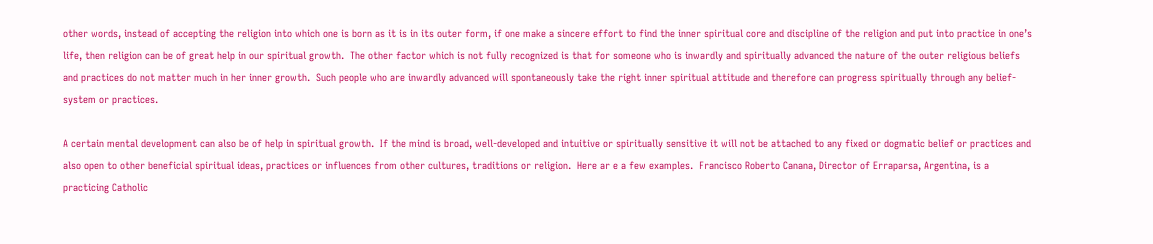other words, instead of accepting the religion into which one is born as it is in its outer form, if one make a sincere effort to find the inner spiritual core and discipline of the religion and put into practice in one’s life, then religion can be of great help in our spiritual growth.  The other factor which is not fully recognized is that for someone who is inwardly and spiritually advanced the nature of the outer religious beliefs and practices do not matter much in her inner growth.  Such people who are inwardly advanced will spontaneously take the right inner spiritual attitude and therefore can progress spiritually through any belief-system or practices.

A certain mental development can also be of help in spiritual growth.  If the mind is broad, well-developed and intuitive or spiritually sensitive it will not be attached to any fixed or dogmatic belief or practices and also open to other beneficial spiritual ideas, practices or influences from other cultures, traditions or religion.  Here ar e a few examples.  Francisco Roberto Canana, Director of Erraparsa, Argentina, is a practicing Catholic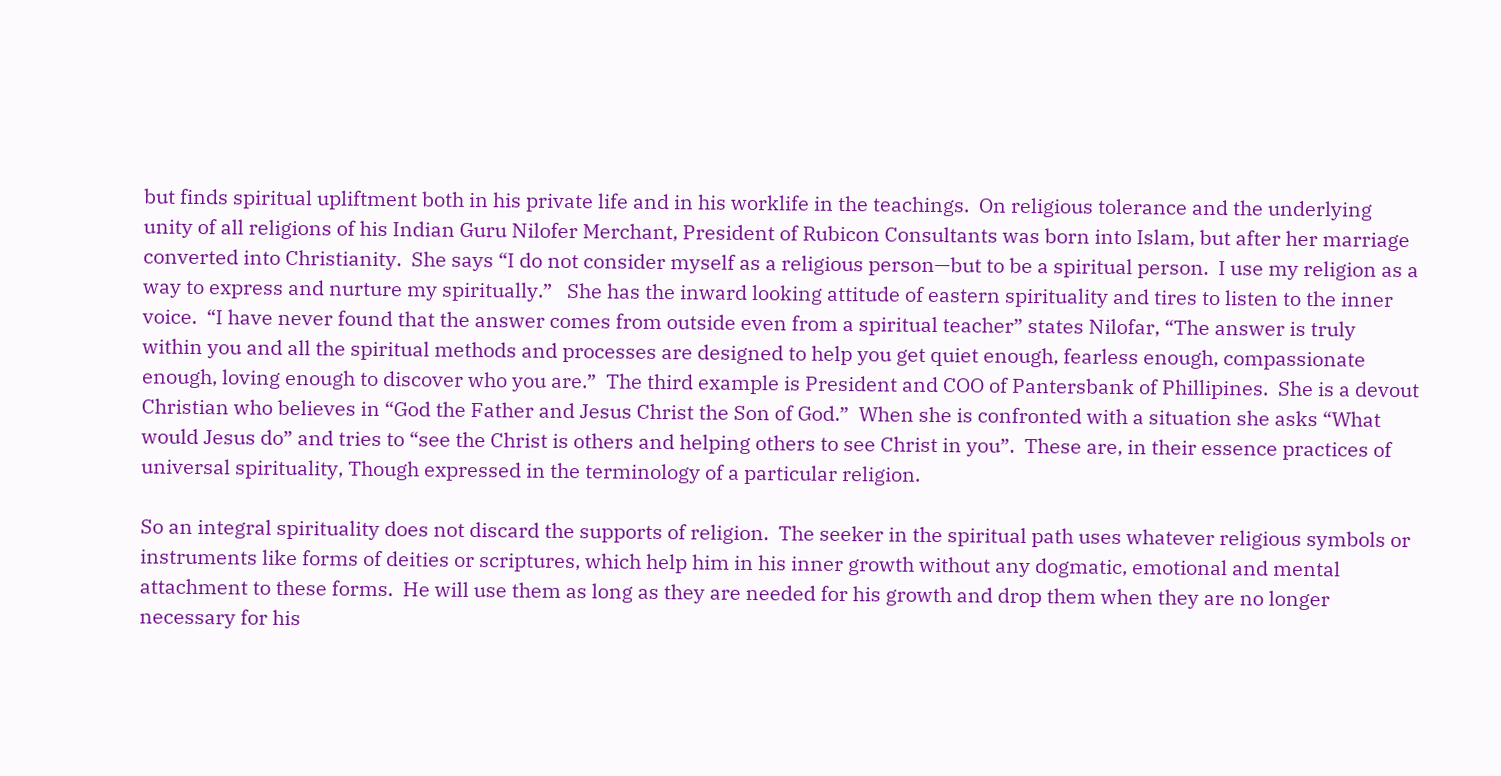but finds spiritual upliftment both in his private life and in his worklife in the teachings.  On religious tolerance and the underlying unity of all religions of his Indian Guru Nilofer Merchant, President of Rubicon Consultants was born into Islam, but after her marriage converted into Christianity.  She says “I do not consider myself as a religious person—but to be a spiritual person.  I use my religion as a way to express and nurture my spiritually.”   She has the inward looking attitude of eastern spirituality and tires to listen to the inner voice.  “I have never found that the answer comes from outside even from a spiritual teacher” states Nilofar, “The answer is truly within you and all the spiritual methods and processes are designed to help you get quiet enough, fearless enough, compassionate enough, loving enough to discover who you are.”  The third example is President and COO of Pantersbank of Phillipines.  She is a devout Christian who believes in “God the Father and Jesus Christ the Son of God.”  When she is confronted with a situation she asks “What would Jesus do” and tries to “see the Christ is others and helping others to see Christ in you”.  These are, in their essence practices of universal spirituality, Though expressed in the terminology of a particular religion.

So an integral spirituality does not discard the supports of religion.  The seeker in the spiritual path uses whatever religious symbols or instruments like forms of deities or scriptures, which help him in his inner growth without any dogmatic, emotional and mental attachment to these forms.  He will use them as long as they are needed for his growth and drop them when they are no longer necessary for his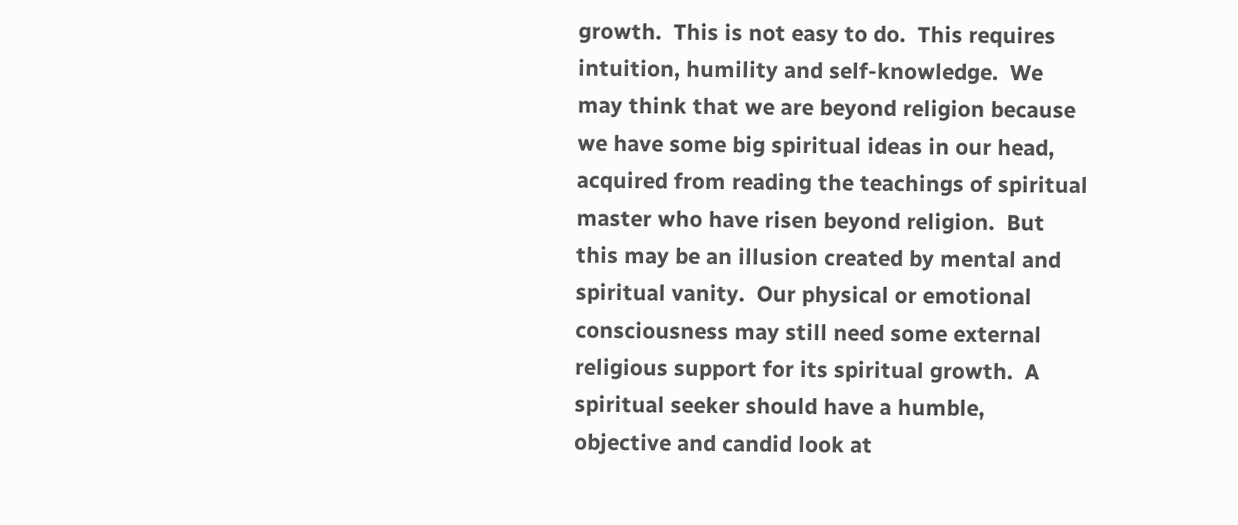growth.  This is not easy to do.  This requires intuition, humility and self-knowledge.  We may think that we are beyond religion because we have some big spiritual ideas in our head, acquired from reading the teachings of spiritual master who have risen beyond religion.  But this may be an illusion created by mental and spiritual vanity.  Our physical or emotional consciousness may still need some external religious support for its spiritual growth.  A spiritual seeker should have a humble, objective and candid look at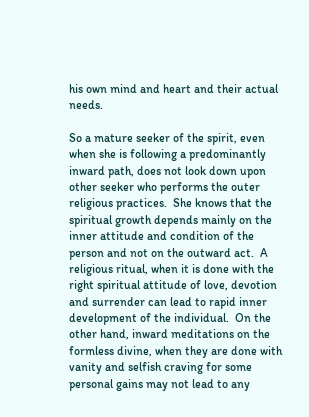his own mind and heart and their actual needs.

So a mature seeker of the spirit, even when she is following a predominantly inward path, does not look down upon other seeker who performs the outer religious practices.  She knows that the spiritual growth depends mainly on the inner attitude and condition of the person and not on the outward act.  A religious ritual, when it is done with the right spiritual attitude of love, devotion and surrender can lead to rapid inner development of the individual.  On the other hand, inward meditations on the formless divine, when they are done with vanity and selfish craving for some personal gains may not lead to any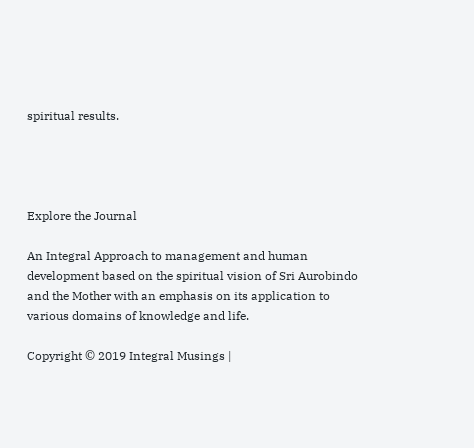spiritual results.




Explore the Journal

An Integral Approach to management and human development based on the spiritual vision of Sri Aurobindo and the Mother with an emphasis on its application to various domains of knowledge and life.

Copyright © 2019 Integral Musings |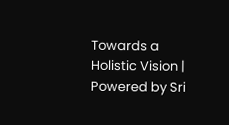Towards a Holistic Vision | Powered by Sri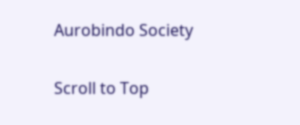Aurobindo Society

Scroll to Top